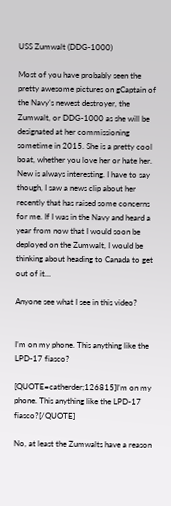USS Zumwalt (DDG-1000)

Most of you have probably seen the pretty awesome pictures on gCaptain of the Navy’s newest destroyer, the Zumwalt, or DDG-1000 as she will be designated at her commissioning sometime in 2015. She is a pretty cool boat, whether you love her or hate her. New is always interesting. I have to say though, I saw a news clip about her recently that has raised some concerns for me. If I was in the Navy and heard a year from now that I would soon be deployed on the Zumwalt, I would be thinking about heading to Canada to get out of it…

Anyone see what I see in this video?


I’m on my phone. This anything like the LPD-17 fiasco?

[QUOTE=catherder;126815]I’m on my phone. This anything like the LPD-17 fiasco?[/QUOTE]

No, at least the Zumwalts have a reason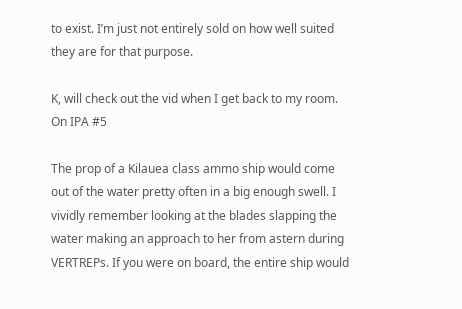to exist. I’m just not entirely sold on how well suited they are for that purpose.

K, will check out the vid when I get back to my room. On IPA #5

The prop of a Kilauea class ammo ship would come out of the water pretty often in a big enough swell. I vividly remember looking at the blades slapping the water making an approach to her from astern during VERTREPs. If you were on board, the entire ship would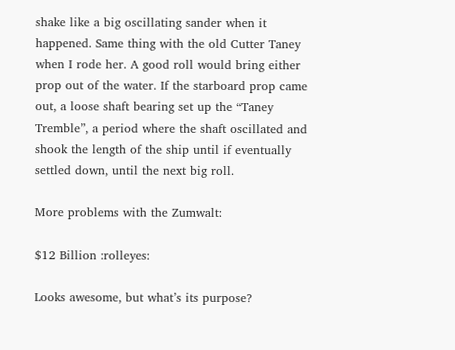shake like a big oscillating sander when it happened. Same thing with the old Cutter Taney when I rode her. A good roll would bring either prop out of the water. If the starboard prop came out, a loose shaft bearing set up the “Taney Tremble”, a period where the shaft oscillated and shook the length of the ship until if eventually settled down, until the next big roll.

More problems with the Zumwalt:

$12 Billion :rolleyes:

Looks awesome, but what’s its purpose?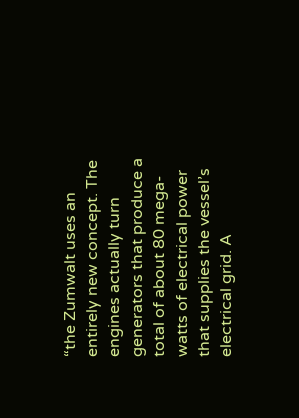“the Zumwalt uses an entirely new concept. The engines actually turn generators that produce a total of about 80 mega-watts of electrical power that supplies the vessel’s electrical grid. A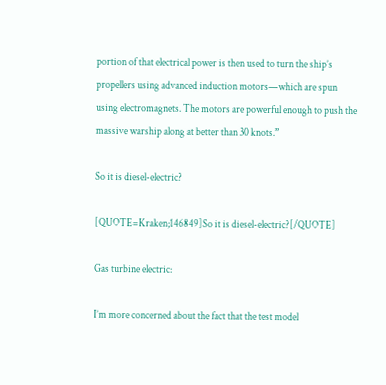portion of that electrical power is then used to turn the ship’s propellers using advanced induction motors—which are spun using electromagnets. The motors are powerful enough to push the massive warship along at better than 30 knots.”

So it is diesel-electric?

[QUOTE=Kraken;146849]So it is diesel-electric?[/QUOTE]

Gas turbine electric:

I’m more concerned about the fact that the test model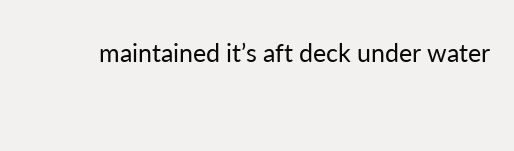maintained it’s aft deck under water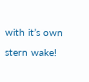with it’s own stern wake!